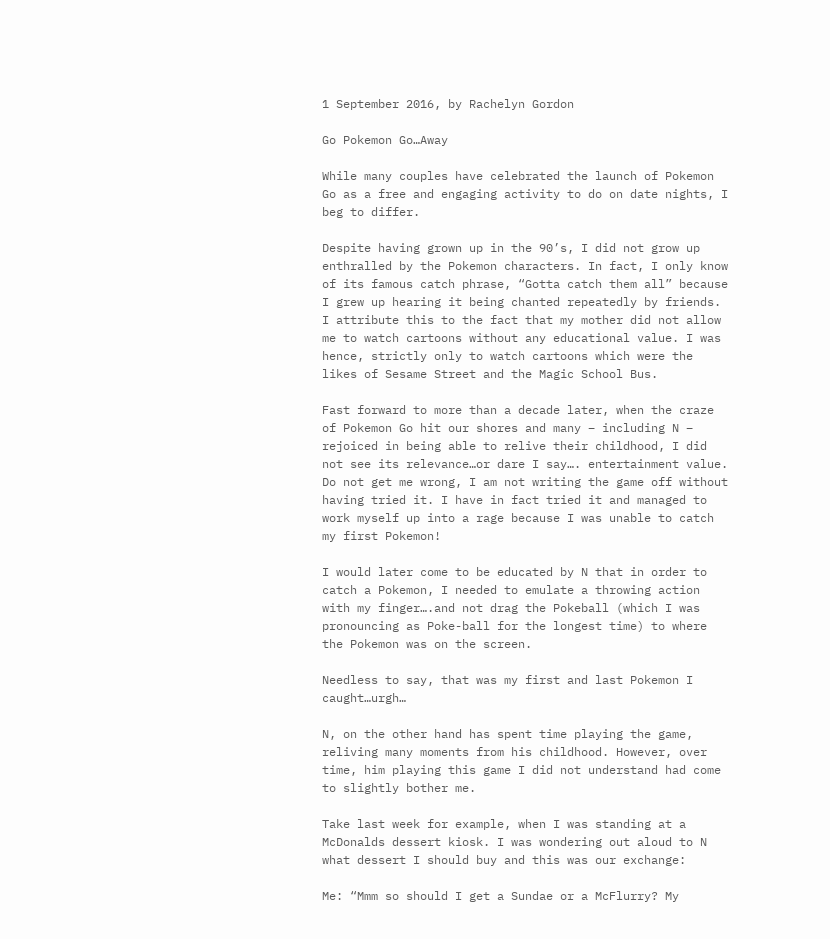1 September 2016, by Rachelyn Gordon

Go Pokemon Go…Away

While many couples have celebrated the launch of Pokemon Go as a free and engaging activity to do on date nights, I beg to differ.

Despite having grown up in the 90’s, I did not grow up enthralled by the Pokemon characters. In fact, I only know of its famous catch phrase, “Gotta catch them all” because I grew up hearing it being chanted repeatedly by friends. I attribute this to the fact that my mother did not allow me to watch cartoons without any educational value. I was hence, strictly only to watch cartoons which were the likes of Sesame Street and the Magic School Bus.

Fast forward to more than a decade later, when the craze of Pokemon Go hit our shores and many – including N – rejoiced in being able to relive their childhood, I did not see its relevance…or dare I say…. entertainment value. Do not get me wrong, I am not writing the game off without having tried it. I have in fact tried it and managed to work myself up into a rage because I was unable to catch my first Pokemon!

I would later come to be educated by N that in order to catch a Pokemon, I needed to emulate a throwing action with my finger….and not drag the Pokeball (which I was pronouncing as Poke-ball for the longest time) to where the Pokemon was on the screen.

Needless to say, that was my first and last Pokemon I caught…urgh…

N, on the other hand has spent time playing the game, reliving many moments from his childhood. However, over time, him playing this game I did not understand had come to slightly bother me.

Take last week for example, when I was standing at a McDonalds dessert kiosk. I was wondering out aloud to N what dessert I should buy and this was our exchange:

Me: “Mmm so should I get a Sundae or a McFlurry? My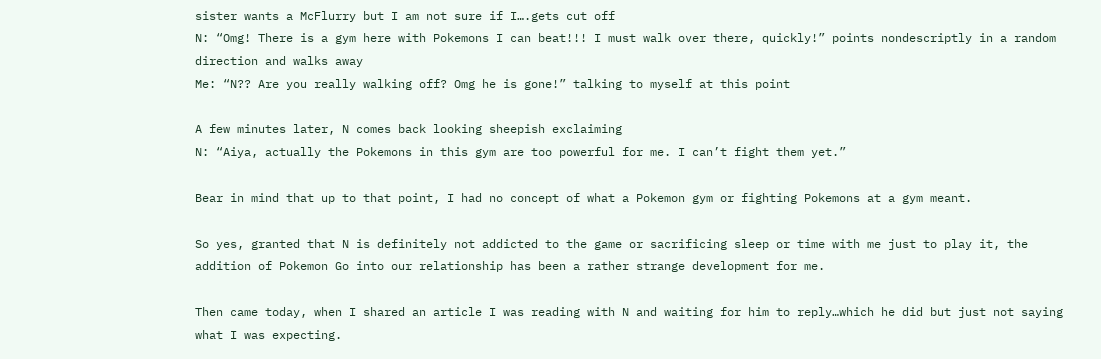sister wants a McFlurry but I am not sure if I….gets cut off
N: “Omg! There is a gym here with Pokemons I can beat!!! I must walk over there, quickly!” points nondescriptly in a random direction and walks away
Me: “N?? Are you really walking off? Omg he is gone!” talking to myself at this point

A few minutes later, N comes back looking sheepish exclaiming
N: “Aiya, actually the Pokemons in this gym are too powerful for me. I can’t fight them yet.”

Bear in mind that up to that point, I had no concept of what a Pokemon gym or fighting Pokemons at a gym meant.

So yes, granted that N is definitely not addicted to the game or sacrificing sleep or time with me just to play it, the addition of Pokemon Go into our relationship has been a rather strange development for me.

Then came today, when I shared an article I was reading with N and waiting for him to reply…which he did but just not saying what I was expecting.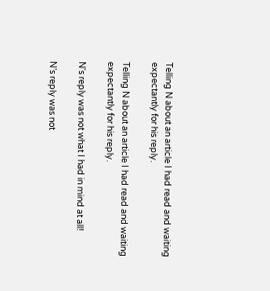Telling N about an article I had read and waiting expectantly for his reply.

Telling N about an article I had read and waiting expectantly for his reply.

N's reply was not what I had in mind at all!

N’s reply was not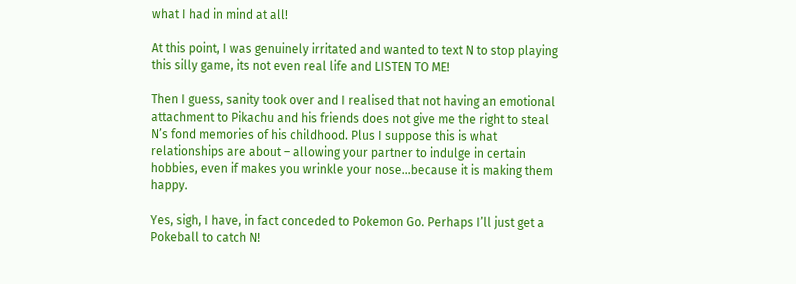what I had in mind at all!

At this point, I was genuinely irritated and wanted to text N to stop playing this silly game, its not even real life and LISTEN TO ME!

Then I guess, sanity took over and I realised that not having an emotional attachment to Pikachu and his friends does not give me the right to steal N’s fond memories of his childhood. Plus I suppose this is what relationships are about – allowing your partner to indulge in certain hobbies, even if makes you wrinkle your nose…because it is making them happy.

Yes, sigh, I have, in fact conceded to Pokemon Go. Perhaps I’ll just get a Pokeball to catch N!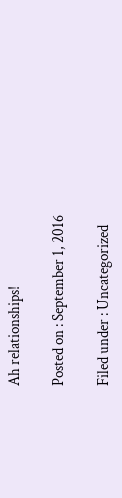Ah relationships!

Posted on : September 1, 2016

Filed under : Uncategorized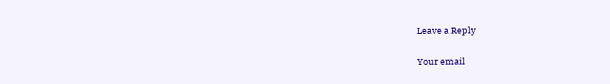Leave a Reply

Your email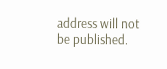address will not be published.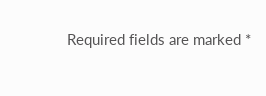Required fields are marked *